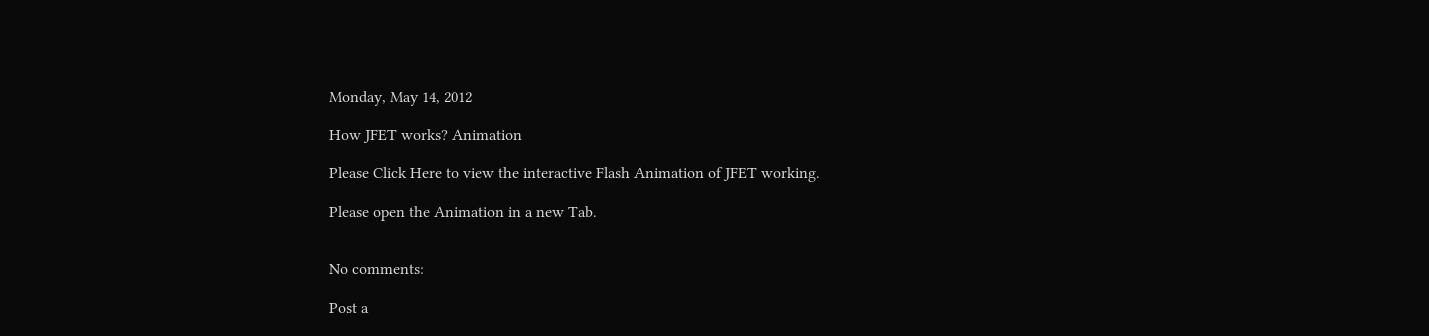Monday, May 14, 2012

How JFET works? Animation

Please Click Here to view the interactive Flash Animation of JFET working.

Please open the Animation in a new Tab.


No comments:

Post a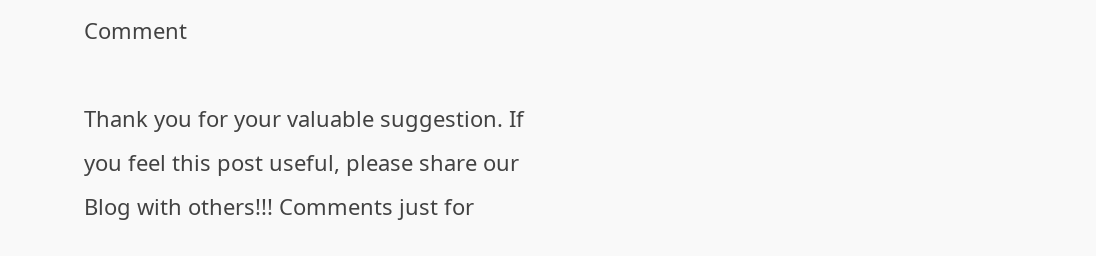Comment

Thank you for your valuable suggestion. If you feel this post useful, please share our Blog with others!!! Comments just for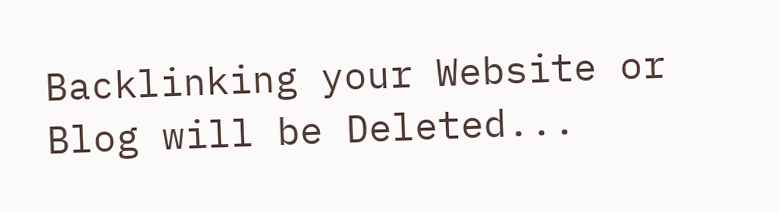Backlinking your Website or Blog will be Deleted...